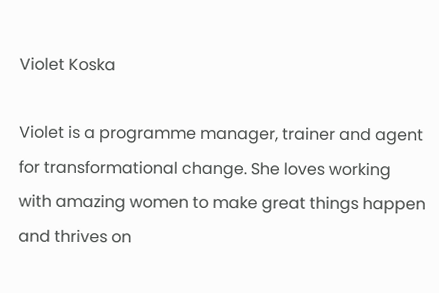Violet Koska

Violet is a programme manager, trainer and agent for transformational change. She loves working with amazing women to make great things happen and thrives on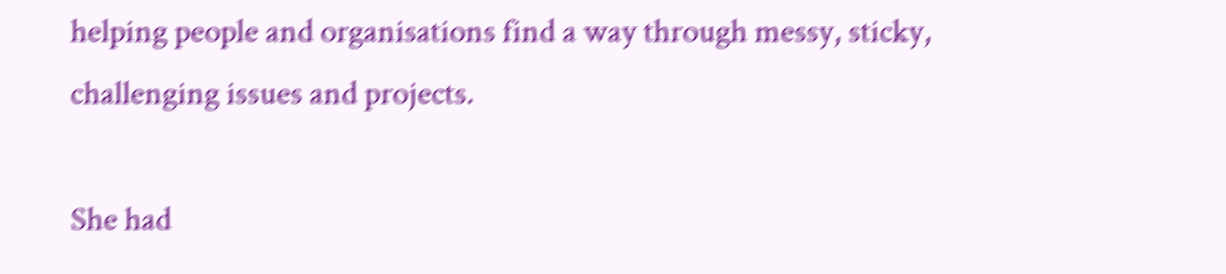helping people and organisations find a way through messy, sticky, challenging issues and projects.

She had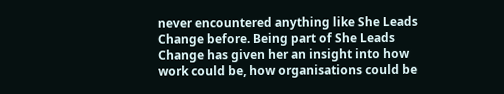never encountered anything like She Leads Change before. Being part of She Leads Change has given her an insight into how work could be, how organisations could be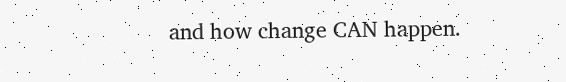and how change CAN happen.